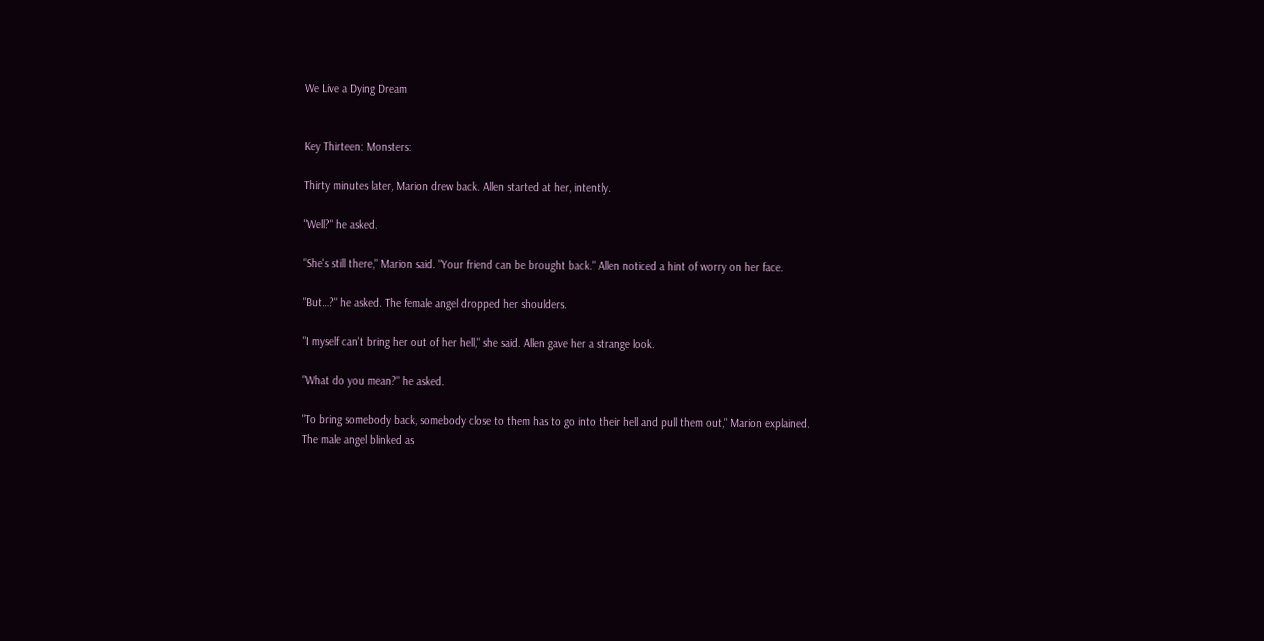We Live a Dying Dream


Key Thirteen: Monsters:

Thirty minutes later, Marion drew back. Allen started at her, intently.

"Well?" he asked.

"She's still there," Marion said. "Your friend can be brought back." Allen noticed a hint of worry on her face.

"But…?" he asked. The female angel dropped her shoulders.

"I myself can't bring her out of her hell," she said. Allen gave her a strange look.

"What do you mean?" he asked.

"To bring somebody back, somebody close to them has to go into their hell and pull them out," Marion explained. The male angel blinked as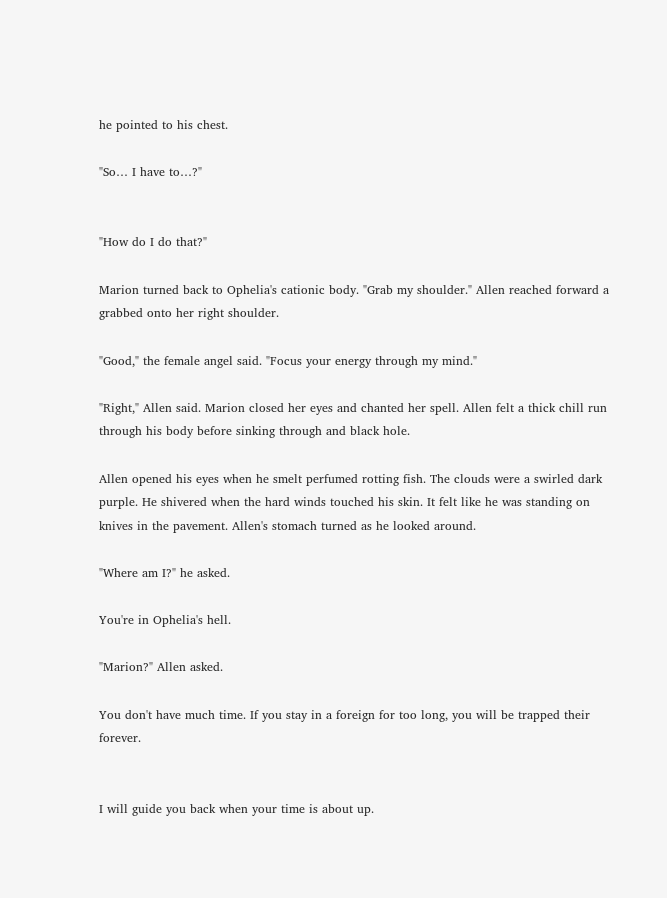he pointed to his chest.

"So… I have to…?"


"How do I do that?"

Marion turned back to Ophelia's cationic body. "Grab my shoulder." Allen reached forward a grabbed onto her right shoulder.

"Good," the female angel said. "Focus your energy through my mind."

"Right," Allen said. Marion closed her eyes and chanted her spell. Allen felt a thick chill run through his body before sinking through and black hole.

Allen opened his eyes when he smelt perfumed rotting fish. The clouds were a swirled dark purple. He shivered when the hard winds touched his skin. It felt like he was standing on knives in the pavement. Allen's stomach turned as he looked around.

"Where am I?" he asked.

You're in Ophelia's hell.

"Marion?" Allen asked.

You don't have much time. If you stay in a foreign for too long, you will be trapped their forever.


I will guide you back when your time is about up.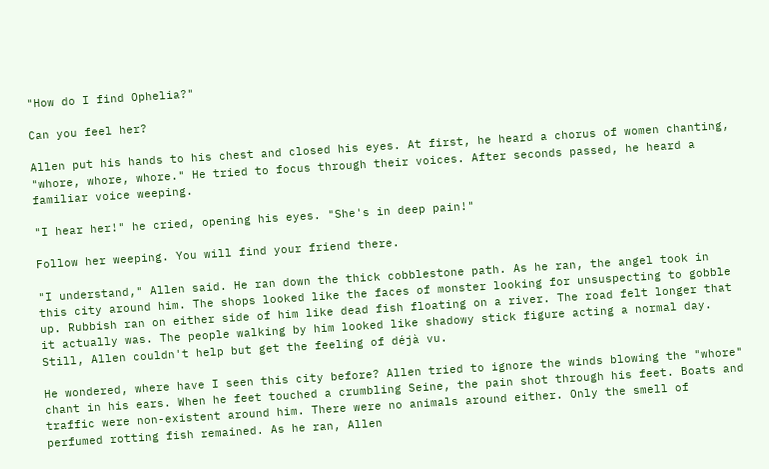"How do I find Ophelia?"

Can you feel her?

Allen put his hands to his chest and closed his eyes. At first, he heard a chorus of women chanting, "whore, whore, whore." He tried to focus through their voices. After seconds passed, he heard a familiar voice weeping.

"I hear her!" he cried, opening his eyes. "She's in deep pain!"

Follow her weeping. You will find your friend there.

"I understand," Allen said. He ran down the thick cobblestone path. As he ran, the angel took in this city around him. The shops looked like the faces of monster looking for unsuspecting to gobble up. Rubbish ran on either side of him like dead fish floating on a river. The road felt longer that it actually was. The people walking by him looked like shadowy stick figure acting a normal day. Still, Allen couldn't help but get the feeling of déjà vu.

He wondered, where have I seen this city before? Allen tried to ignore the winds blowing the "whore" chant in his ears. When he feet touched a crumbling Seine, the pain shot through his feet. Boats and traffic were non-existent around him. There were no animals around either. Only the smell of perfumed rotting fish remained. As he ran, Allen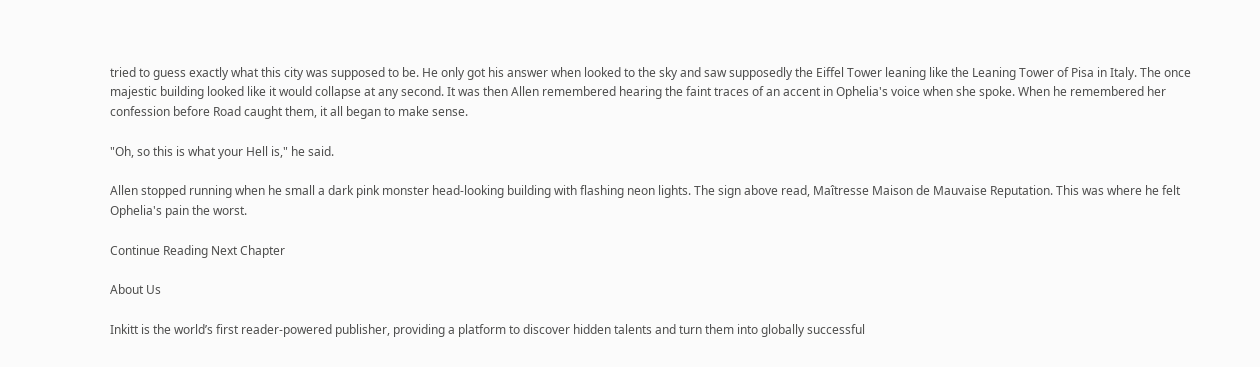tried to guess exactly what this city was supposed to be. He only got his answer when looked to the sky and saw supposedly the Eiffel Tower leaning like the Leaning Tower of Pisa in Italy. The once majestic building looked like it would collapse at any second. It was then Allen remembered hearing the faint traces of an accent in Ophelia's voice when she spoke. When he remembered her confession before Road caught them, it all began to make sense.

"Oh, so this is what your Hell is," he said.

Allen stopped running when he small a dark pink monster head-looking building with flashing neon lights. The sign above read, Maîtresse Maison de Mauvaise Reputation. This was where he felt Ophelia's pain the worst.

Continue Reading Next Chapter

About Us

Inkitt is the world’s first reader-powered publisher, providing a platform to discover hidden talents and turn them into globally successful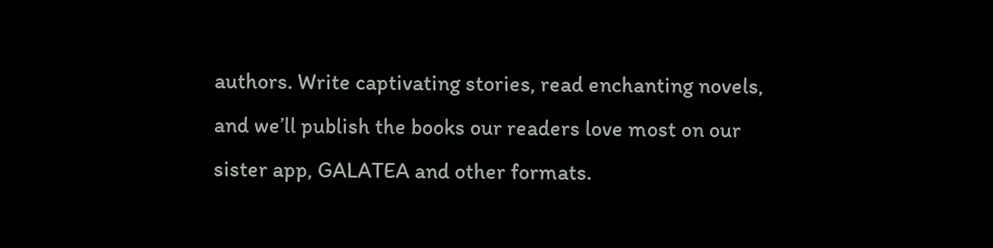authors. Write captivating stories, read enchanting novels, and we’ll publish the books our readers love most on our sister app, GALATEA and other formats.